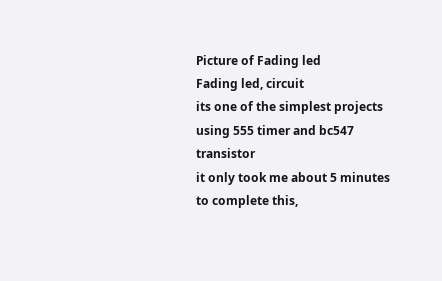Picture of Fading led
Fading led, circuit
its one of the simplest projects using 555 timer and bc547 transistor
it only took me about 5 minutes to complete this,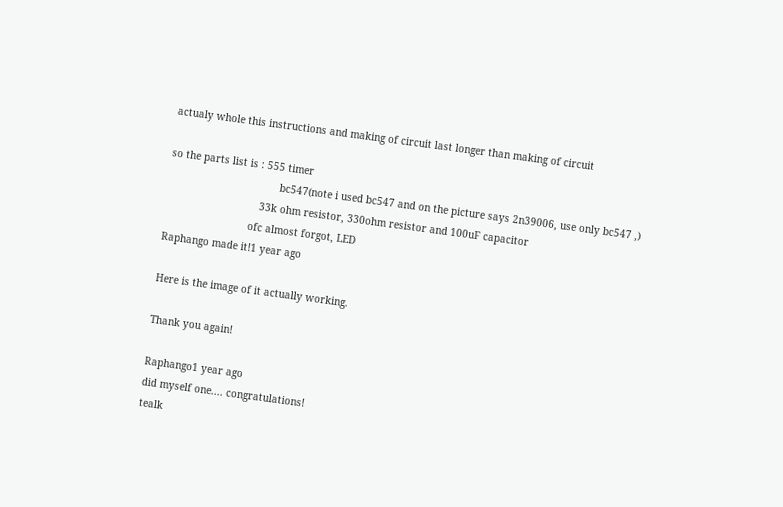actualy whole this instructions and making of circuit last longer than making of circuit

so the parts list is : 555 timer
                                     bc547(note i used bc547 and on the picture says 2n39006, use only bc547 ,)
                               33k ohm resistor, 330ohm resistor and 100uF capacitor
                            ofc almost forgot, LED
Raphango made it!1 year ago

Here is the image of it actually working.

Thank you again!

Raphango1 year ago
did myself one.... congratulations!
tealk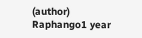(author)  Raphango1 year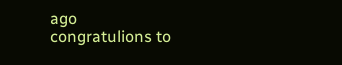ago
congratulions to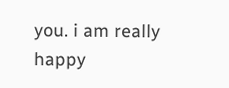you. i am really happy